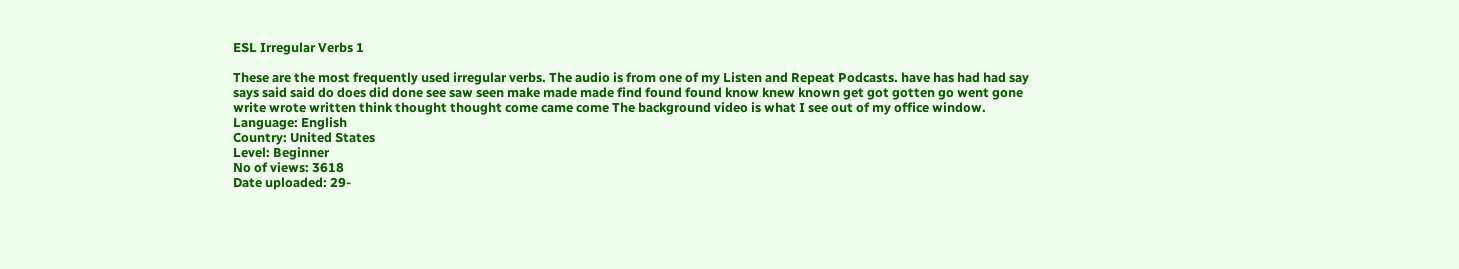ESL Irregular Verbs 1

These are the most frequently used irregular verbs. The audio is from one of my Listen and Repeat Podcasts. have has had had say says said said do does did done see saw seen make made made find found found know knew known get got gotten go went gone write wrote written think thought thought come came come The background video is what I see out of my office window.
Language: English
Country: United States
Level: Beginner
No of views: 3618
Date uploaded: 29-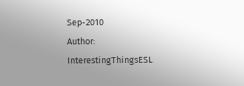Sep-2010
Author: InterestingThingsESL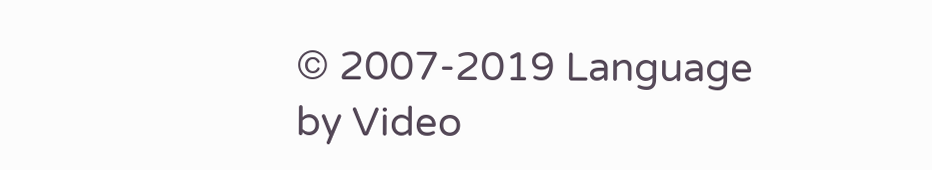© 2007-2019 Language by Video